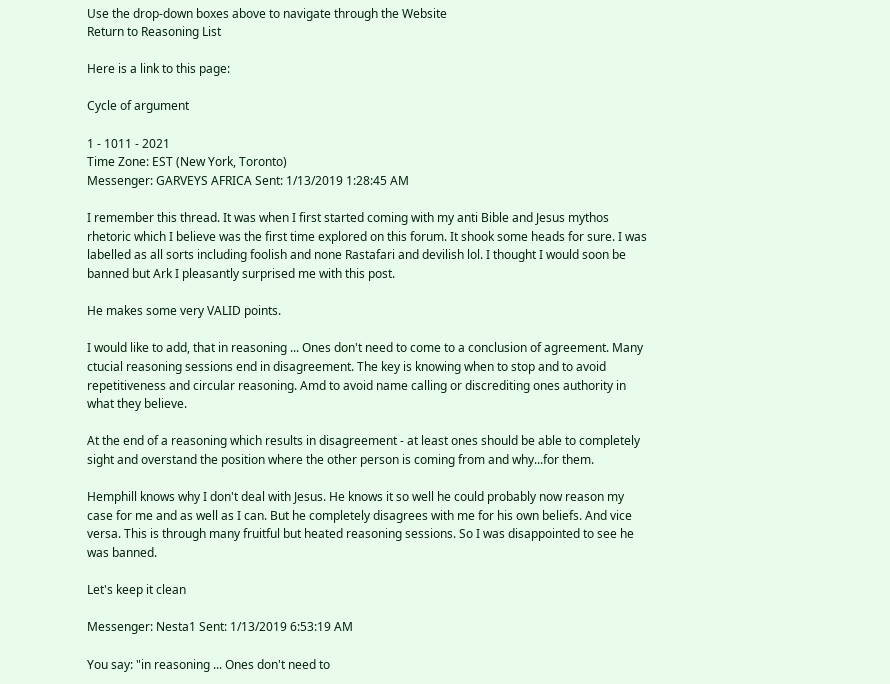Use the drop-down boxes above to navigate through the Website
Return to Reasoning List

Here is a link to this page:

Cycle of argument

1 - 1011 - 2021
Time Zone: EST (New York, Toronto)
Messenger: GARVEYS AFRICA Sent: 1/13/2019 1:28:45 AM

I remember this thread. It was when I first started coming with my anti Bible and Jesus mythos rhetoric which I believe was the first time explored on this forum. It shook some heads for sure. I was labelled as all sorts including foolish and none Rastafari and devilish lol. I thought I would soon be banned but Ark I pleasantly surprised me with this post.

He makes some very VALID points.

I would like to add, that in reasoning ... Ones don't need to come to a conclusion of agreement. Many ctucial reasoning sessions end in disagreement. The key is knowing when to stop and to avoid repetitiveness and circular reasoning. Amd to avoid name calling or discrediting ones authority in what they believe.

At the end of a reasoning which results in disagreement - at least ones should be able to completely sight and overstand the position where the other person is coming from and why...for them.

Hemphill knows why I don't deal with Jesus. He knows it so well he could probably now reason my case for me and as well as I can. But he completely disagrees with me for his own beliefs. And vice versa. This is through many fruitful but heated reasoning sessions. So I was disappointed to see he was banned.

Let's keep it clean

Messenger: Nesta1 Sent: 1/13/2019 6:53:19 AM

You say: "in reasoning ... Ones don't need to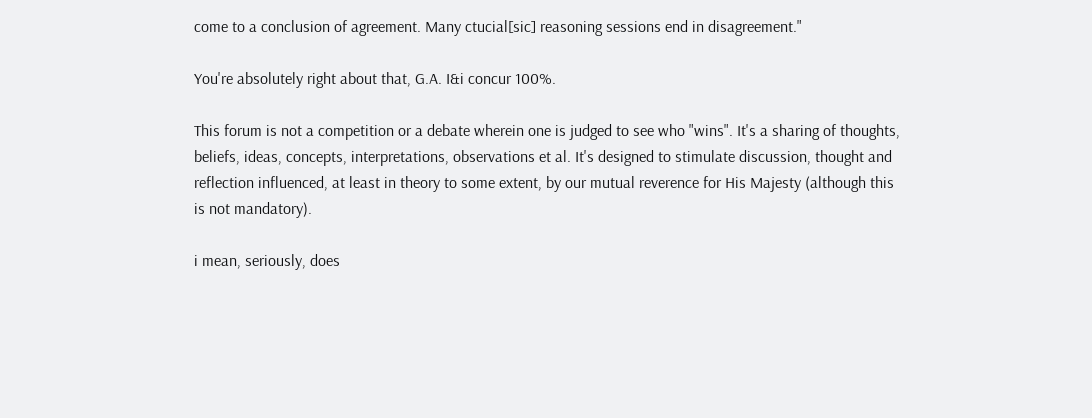come to a conclusion of agreement. Many ctucial[sic] reasoning sessions end in disagreement."

You're absolutely right about that, G.A. I&i concur 100%.

This forum is not a competition or a debate wherein one is judged to see who "wins". It's a sharing of thoughts, beliefs, ideas, concepts, interpretations, observations et al. It's designed to stimulate discussion, thought and reflection influenced, at least in theory to some extent, by our mutual reverence for His Majesty (although this is not mandatory).

i mean, seriously, does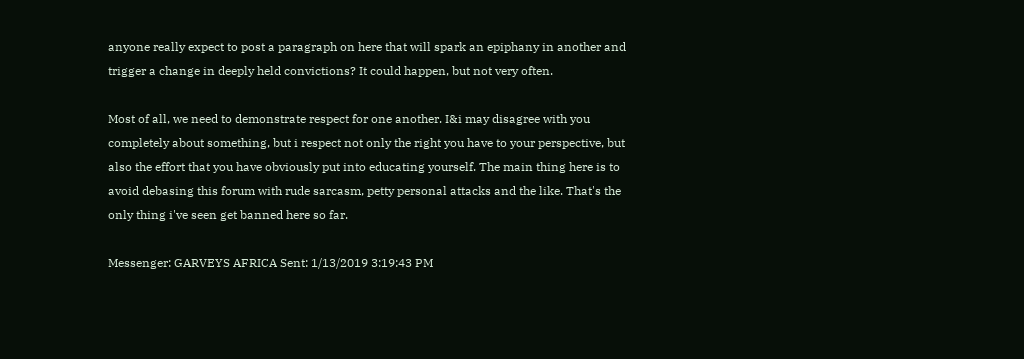anyone really expect to post a paragraph on here that will spark an epiphany in another and trigger a change in deeply held convictions? It could happen, but not very often.

Most of all, we need to demonstrate respect for one another. I&i may disagree with you completely about something, but i respect not only the right you have to your perspective, but also the effort that you have obviously put into educating yourself. The main thing here is to avoid debasing this forum with rude sarcasm, petty personal attacks and the like. That's the only thing i've seen get banned here so far.

Messenger: GARVEYS AFRICA Sent: 1/13/2019 3:19:43 PM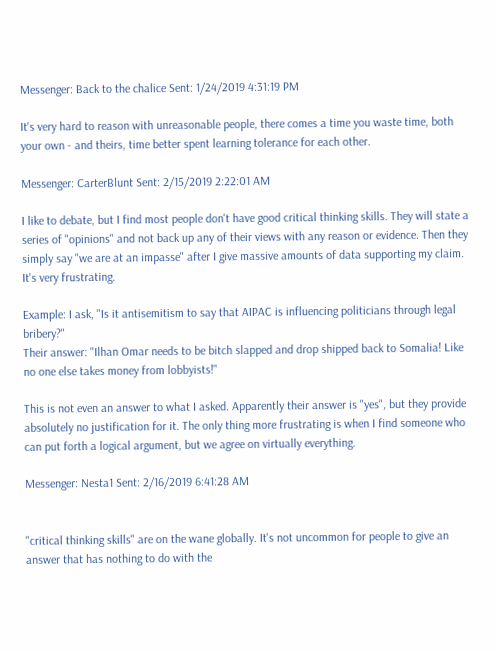Messenger: Back to the chalice Sent: 1/24/2019 4:31:19 PM

It's very hard to reason with unreasonable people, there comes a time you waste time, both your own - and theirs, time better spent learning tolerance for each other.

Messenger: CarterBlunt Sent: 2/15/2019 2:22:01 AM

I like to debate, but I find most people don't have good critical thinking skills. They will state a series of "opinions" and not back up any of their views with any reason or evidence. Then they simply say "we are at an impasse" after I give massive amounts of data supporting my claim. It's very frustrating.

Example: I ask, "Is it antisemitism to say that AIPAC is influencing politicians through legal bribery?"
Their answer: "Ilhan Omar needs to be bitch slapped and drop shipped back to Somalia! Like no one else takes money from lobbyists!"

This is not even an answer to what I asked. Apparently their answer is "yes", but they provide absolutely no justification for it. The only thing more frustrating is when I find someone who can put forth a logical argument, but we agree on virtually everything.

Messenger: Nesta1 Sent: 2/16/2019 6:41:28 AM


"critical thinking skills" are on the wane globally. It's not uncommon for people to give an answer that has nothing to do with the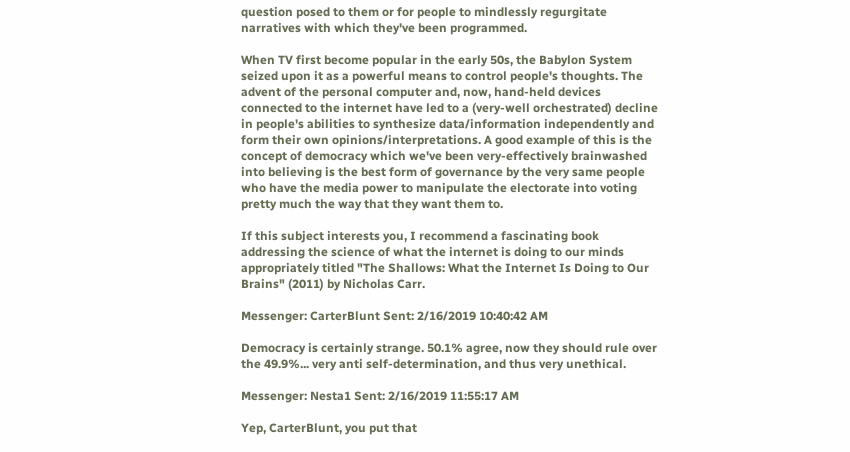question posed to them or for people to mindlessly regurgitate narratives with which they've been programmed.

When TV first become popular in the early 50s, the Babylon System seized upon it as a powerful means to control people's thoughts. The advent of the personal computer and, now, hand-held devices connected to the internet have led to a (very-well orchestrated) decline in people's abilities to synthesize data/information independently and form their own opinions/interpretations. A good example of this is the concept of democracy which we've been very-effectively brainwashed into believing is the best form of governance by the very same people who have the media power to manipulate the electorate into voting pretty much the way that they want them to.

If this subject interests you, I recommend a fascinating book addressing the science of what the internet is doing to our minds appropriately titled "The Shallows: What the Internet Is Doing to Our Brains" (2011) by Nicholas Carr.

Messenger: CarterBlunt Sent: 2/16/2019 10:40:42 AM

Democracy is certainly strange. 50.1% agree, now they should rule over the 49.9%... very anti self-determination, and thus very unethical.

Messenger: Nesta1 Sent: 2/16/2019 11:55:17 AM

Yep, CarterBlunt, you put that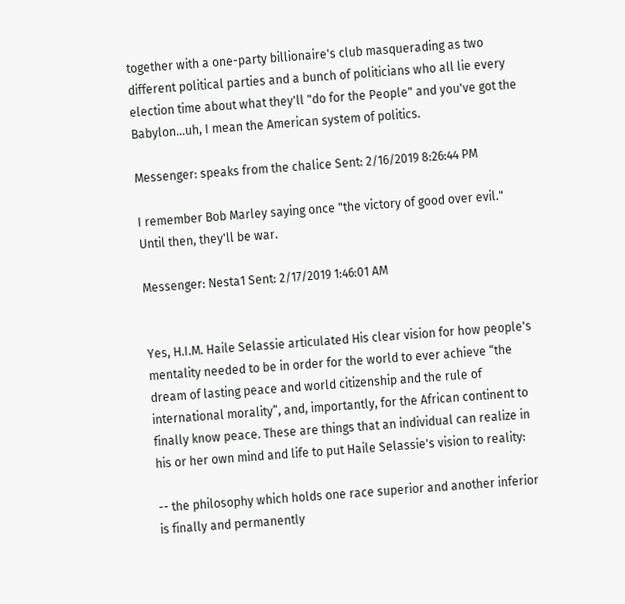together with a one-party billionaire's club masquerading as two different political parties and a bunch of politicians who all lie every election time about what they'll "do for the People" and you've got the Babylon...uh, I mean the American system of politics.

Messenger: speaks from the chalice Sent: 2/16/2019 8:26:44 PM

I remember Bob Marley saying once "the victory of good over evil." Until then, they'll be war.

Messenger: Nesta1 Sent: 2/17/2019 1:46:01 AM


Yes, H.I.M. Haile Selassie articulated His clear vision for how people's mentality needed to be in order for the world to ever achieve “the dream of lasting peace and world citizenship and the rule of international morality”, and, importantly, for the African continent to finally know peace. These are things that an individual can realize in his or her own mind and life to put Haile Selassie's vision to reality:

-- the philosophy which holds one race superior and another inferior is finally and permanently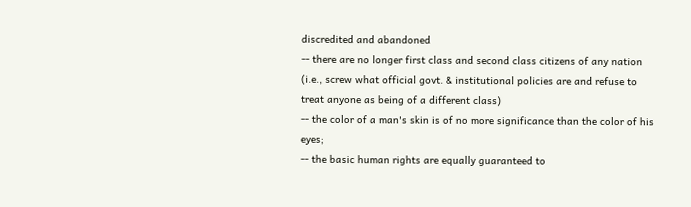discredited and abandoned
-- there are no longer first class and second class citizens of any nation (i.e., screw what official govt. & institutional policies are and refuse to treat anyone as being of a different class)
-- the color of a man's skin is of no more significance than the color of his eyes;
-- the basic human rights are equally guaranteed to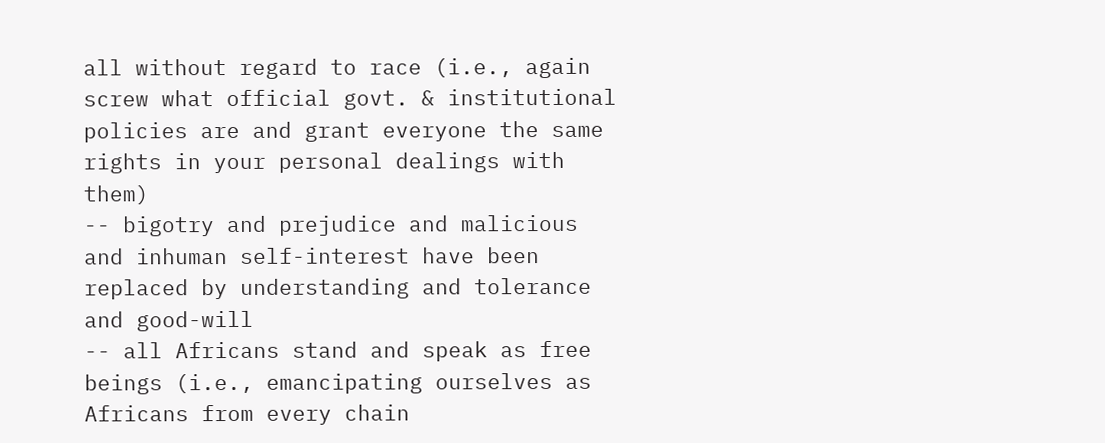all without regard to race (i.e., again screw what official govt. & institutional policies are and grant everyone the same rights in your personal dealings with them)
-- bigotry and prejudice and malicious and inhuman self-interest have been replaced by understanding and tolerance and good-will
-- all Africans stand and speak as free beings (i.e., emancipating ourselves as Africans from every chain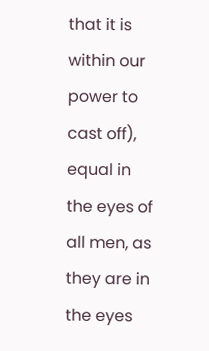that it is within our power to cast off), equal in the eyes of all men, as they are in the eyes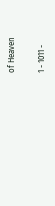of Heaven


1 - 1011 -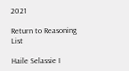2021

Return to Reasoning List

Haile Selassie I